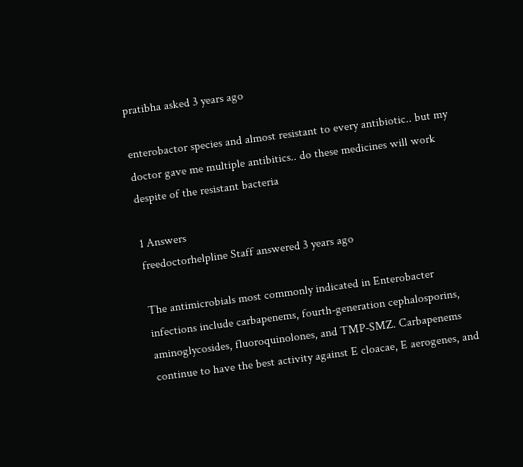pratibha asked 3 years ago

enterobactor species and almost resistant to every antibiotic.. but my doctor gave me multiple antibitics.. do these medicines will work despite of the resistant bacteria

1 Answers
freedoctorhelpline Staff answered 3 years ago

The antimicrobials most commonly indicated in Enterobacter infections include carbapenems, fourth-generation cephalosporins, aminoglycosides, fluoroquinolones, and TMP-SMZ. Carbapenems continue to have the best activity against E cloacae, E aerogenes, and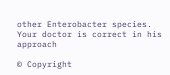other Enterobacter species. Your doctor is correct in his approach

© Copyright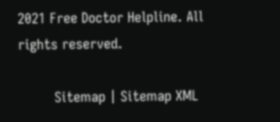2021 Free Doctor Helpline. All rights reserved.

         Sitemap | Sitemap XML